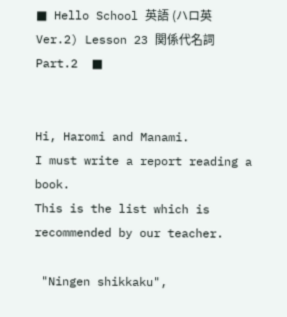■ Hello School 英語 (ハロ英 Ver.2) Lesson 23 関係代名詞 Part.2  ■


Hi, Haromi and Manami.
I must write a report reading a book.
This is the list which is recommended by our teacher.

 "Ningen shikkaku",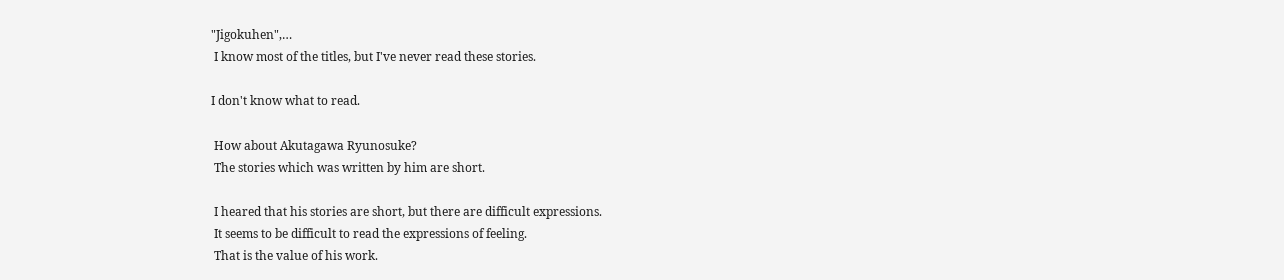"Jigokuhen",…
 I know most of the titles, but I've never read these stories.

I don't know what to read.

 How about Akutagawa Ryunosuke?
 The stories which was written by him are short.

 I heared that his stories are short, but there are difficult expressions.
 It seems to be difficult to read the expressions of feeling.
 That is the value of his work.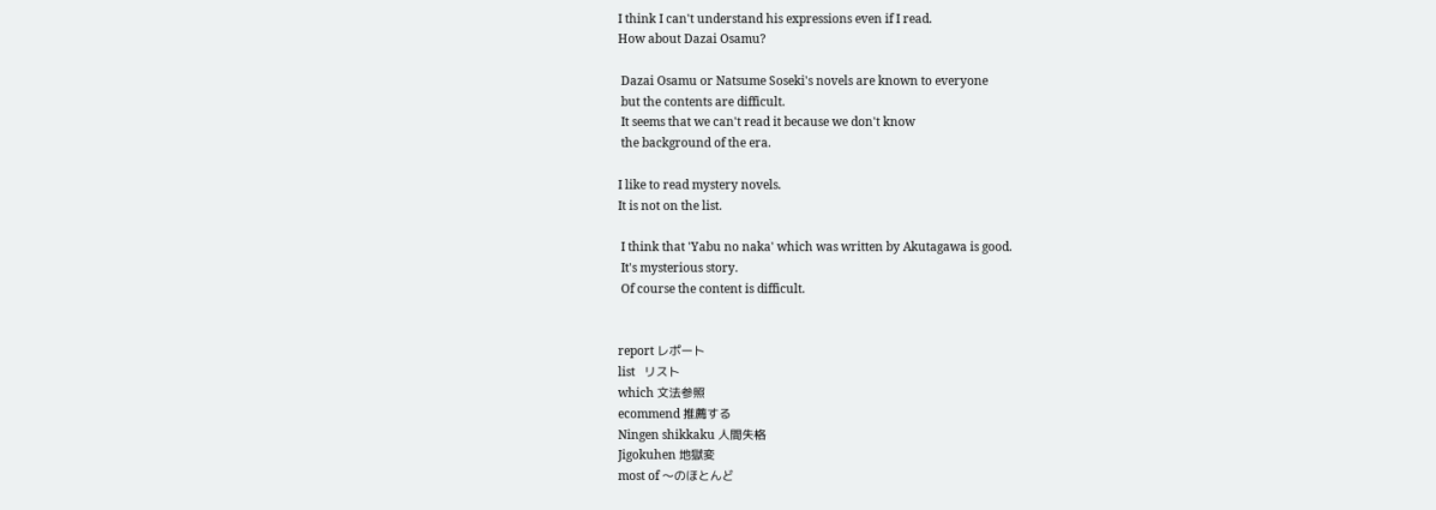I think I can't understand his expressions even if I read.
How about Dazai Osamu?

 Dazai Osamu or Natsume Soseki's novels are known to everyone
 but the contents are difficult.
 It seems that we can't read it because we don't know
 the background of the era.

I like to read mystery novels.
It is not on the list.

 I think that 'Yabu no naka' which was written by Akutagawa is good.
 It's mysterious story.
 Of course the content is difficult.


report レポート
list   リスト
which 文法参照
ecommend 推薦する
Ningen shikkaku 人間失格
Jigokuhen 地獄変
most of 〜のほとんど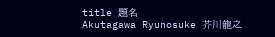title 題名
Akutagawa Ryunosuke 芥川龍之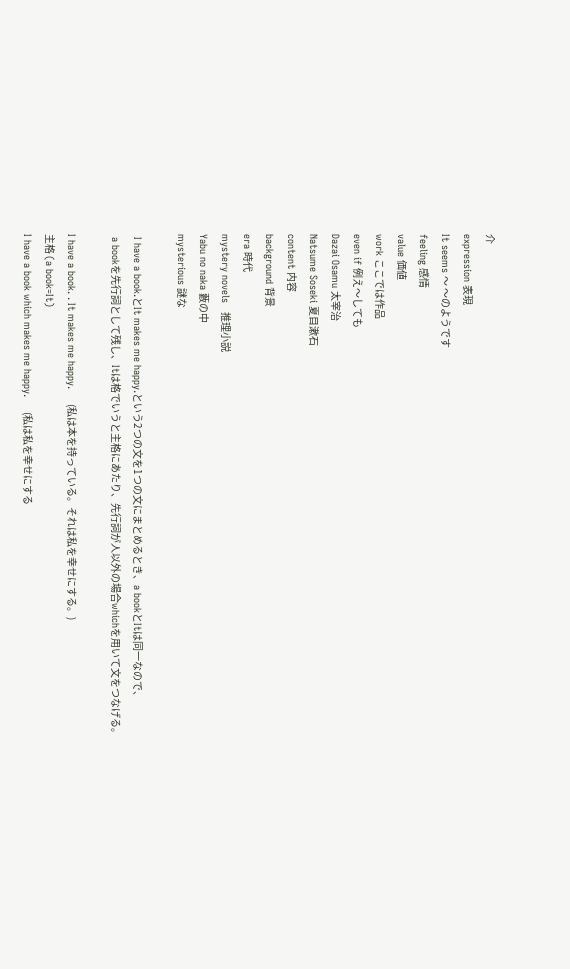介
expression 表現
It seems 〜 〜のようです
feeling 感情
value 価値
work ここでは作品
even if 例え〜しても
Dazai Osamu 太宰治
Natsume Soseki 夏目漱石
content 内容
background 背景
era 時代
mystery novels   推理小説
Yabu no naka 藪の中
mysterious 謎な

 I have a book.とIt makes me happy.という2つの文を1つの文にまとめるとき、a bookとItは同一なので、
 a bookを先行詞として残し、Itは格でいうと主格にあたり、先行詞が人以外の場合whichを用いて文をつなげる。

I have a book. . It makes me happy.     (私は本を持っている。それは私を幸せにする。)
主格 (a book=It)
I have a book which makes me happy.     (私は私を幸せにする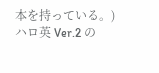本を持っている。)
ハロ英 Ver.2 の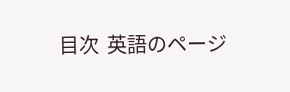目次  英語のページ